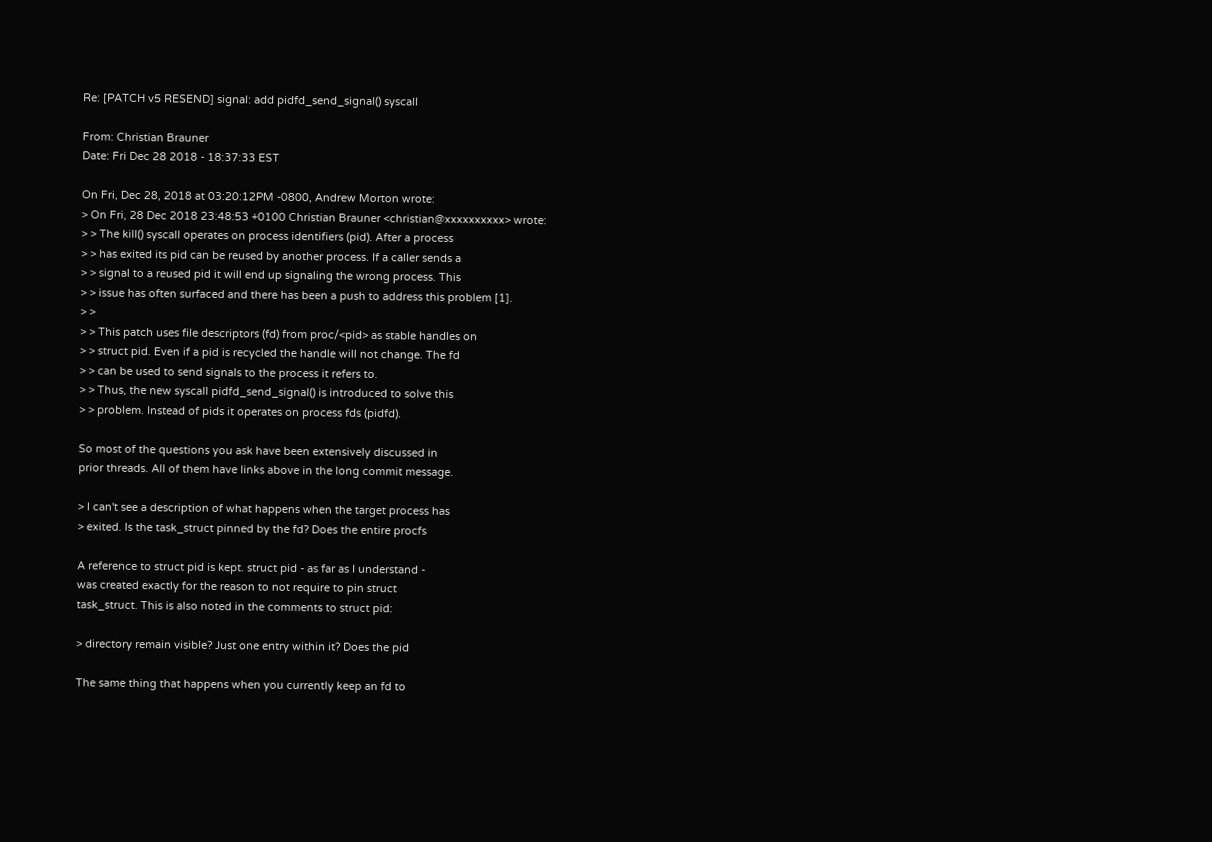Re: [PATCH v5 RESEND] signal: add pidfd_send_signal() syscall

From: Christian Brauner
Date: Fri Dec 28 2018 - 18:37:33 EST

On Fri, Dec 28, 2018 at 03:20:12PM -0800, Andrew Morton wrote:
> On Fri, 28 Dec 2018 23:48:53 +0100 Christian Brauner <christian@xxxxxxxxxx> wrote:
> > The kill() syscall operates on process identifiers (pid). After a process
> > has exited its pid can be reused by another process. If a caller sends a
> > signal to a reused pid it will end up signaling the wrong process. This
> > issue has often surfaced and there has been a push to address this problem [1].
> >
> > This patch uses file descriptors (fd) from proc/<pid> as stable handles on
> > struct pid. Even if a pid is recycled the handle will not change. The fd
> > can be used to send signals to the process it refers to.
> > Thus, the new syscall pidfd_send_signal() is introduced to solve this
> > problem. Instead of pids it operates on process fds (pidfd).

So most of the questions you ask have been extensively discussed in
prior threads. All of them have links above in the long commit message.

> I can't see a description of what happens when the target process has
> exited. Is the task_struct pinned by the fd? Does the entire procfs

A reference to struct pid is kept. struct pid - as far as I understand -
was created exactly for the reason to not require to pin struct
task_struct. This is also noted in the comments to struct pid:

> directory remain visible? Just one entry within it? Does the pid

The same thing that happens when you currently keep an fd to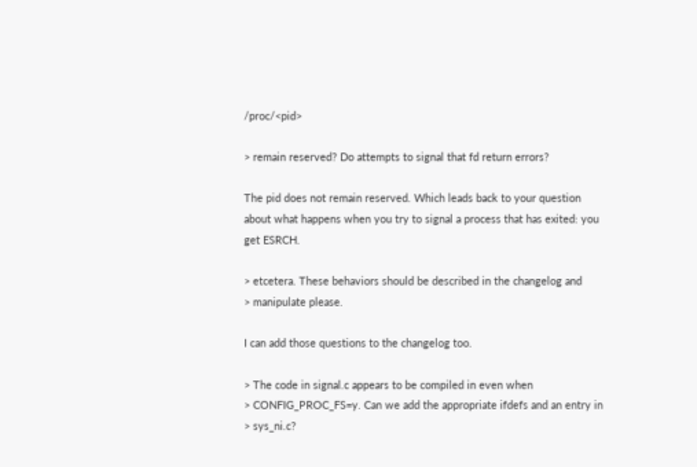/proc/<pid>

> remain reserved? Do attempts to signal that fd return errors?

The pid does not remain reserved. Which leads back to your question
about what happens when you try to signal a process that has exited: you
get ESRCH.

> etcetera. These behaviors should be described in the changelog and
> manipulate please.

I can add those questions to the changelog too.

> The code in signal.c appears to be compiled in even when
> CONFIG_PROC_FS=y. Can we add the appropriate ifdefs and an entry in
> sys_ni.c?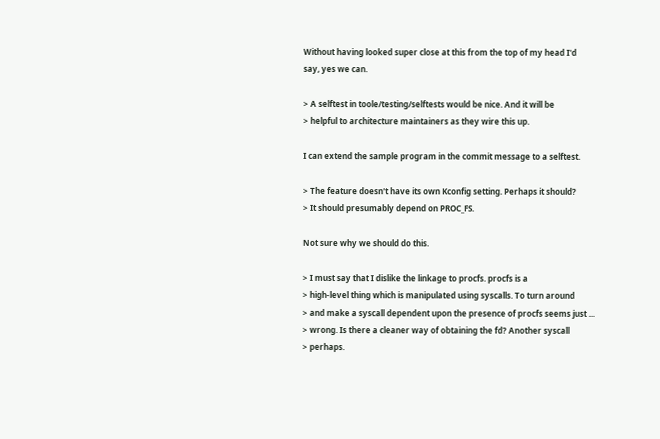Without having looked super close at this from the top of my head I'd
say, yes we can.

> A selftest in toole/testing/selftests would be nice. And it will be
> helpful to architecture maintainers as they wire this up.

I can extend the sample program in the commit message to a selftest.

> The feature doesn't have its own Kconfig setting. Perhaps it should?
> It should presumably depend on PROC_FS.

Not sure why we should do this.

> I must say that I dislike the linkage to procfs. procfs is a
> high-level thing which is manipulated using syscalls. To turn around
> and make a syscall dependent upon the presence of procfs seems just ...
> wrong. Is there a cleaner way of obtaining the fd? Another syscall
> perhaps.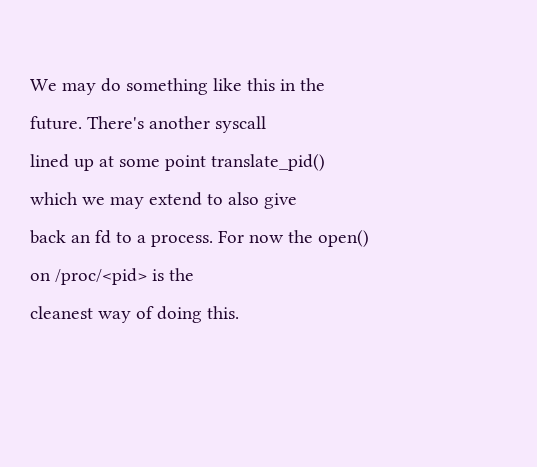We may do something like this in the future. There's another syscall
lined up at some point translate_pid() which we may extend to also give
back an fd to a process. For now the open() on /proc/<pid> is the
cleanest way of doing this.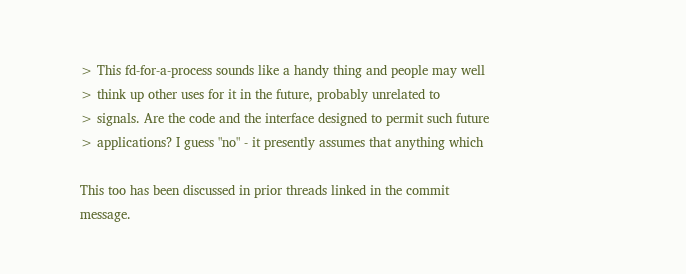> This fd-for-a-process sounds like a handy thing and people may well
> think up other uses for it in the future, probably unrelated to
> signals. Are the code and the interface designed to permit such future
> applications? I guess "no" - it presently assumes that anything which

This too has been discussed in prior threads linked in the commit
message.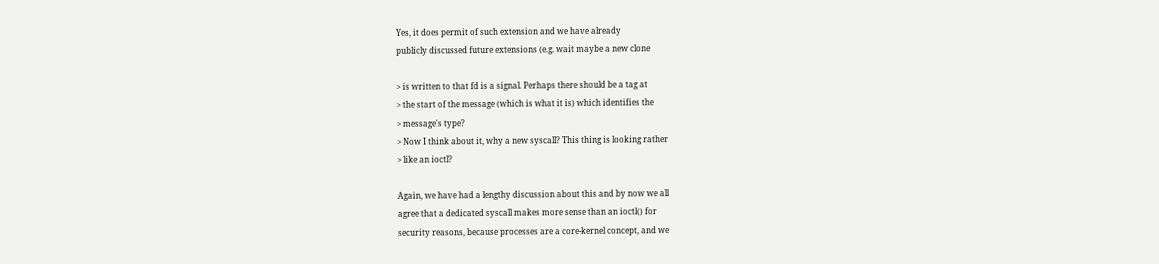Yes, it does permit of such extension and we have already
publicly discussed future extensions (e.g. wait maybe a new clone

> is written to that fd is a signal. Perhaps there should be a tag at
> the start of the message (which is what it is) which identifies the
> message's type?
> Now I think about it, why a new syscall? This thing is looking rather
> like an ioctl?

Again, we have had a lengthy discussion about this and by now we all
agree that a dedicated syscall makes more sense than an ioctl() for
security reasons, because processes are a core-kernel concept, and we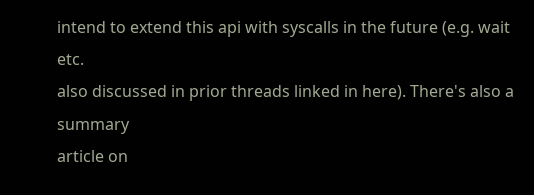intend to extend this api with syscalls in the future (e.g. wait etc.
also discussed in prior threads linked in here). There's also a summary
article on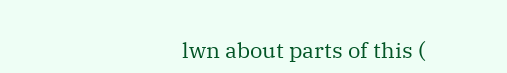lwn about parts of this (